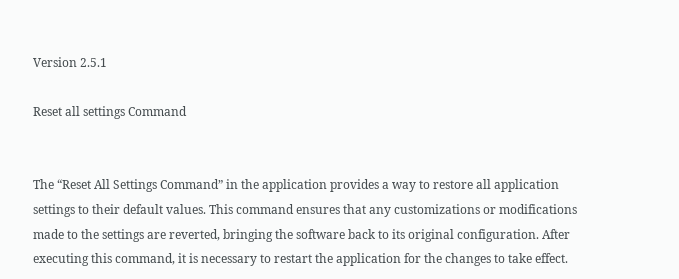Version 2.5.1

Reset all settings Command


The “Reset All Settings Command” in the application provides a way to restore all application settings to their default values. This command ensures that any customizations or modifications made to the settings are reverted, bringing the software back to its original configuration. After executing this command, it is necessary to restart the application for the changes to take effect.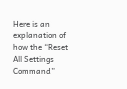Here is an explanation of how the “Reset All Settings Command”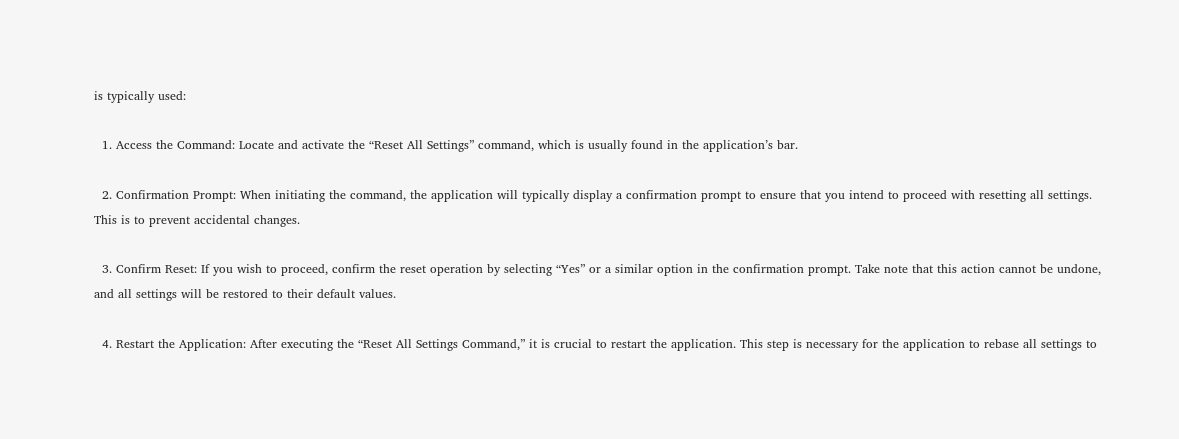is typically used:

  1. Access the Command: Locate and activate the “Reset All Settings” command, which is usually found in the application’s bar.

  2. Confirmation Prompt: When initiating the command, the application will typically display a confirmation prompt to ensure that you intend to proceed with resetting all settings. This is to prevent accidental changes.

  3. Confirm Reset: If you wish to proceed, confirm the reset operation by selecting “Yes” or a similar option in the confirmation prompt. Take note that this action cannot be undone, and all settings will be restored to their default values.

  4. Restart the Application: After executing the “Reset All Settings Command,” it is crucial to restart the application. This step is necessary for the application to rebase all settings to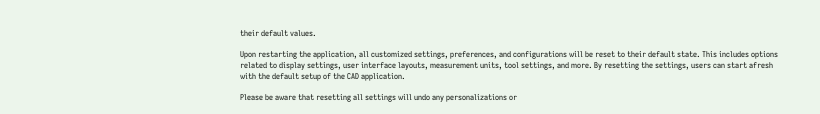their default values.

Upon restarting the application, all customized settings, preferences, and configurations will be reset to their default state. This includes options related to display settings, user interface layouts, measurement units, tool settings, and more. By resetting the settings, users can start afresh with the default setup of the CAD application.

Please be aware that resetting all settings will undo any personalizations or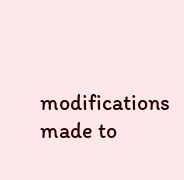modifications made to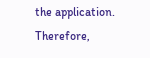the application. Therefore,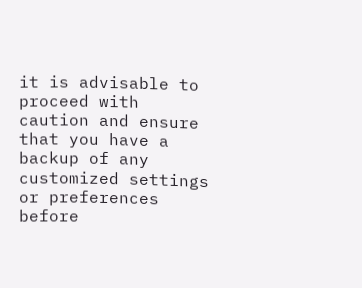it is advisable to proceed with caution and ensure that you have a backup of any customized settings or preferences before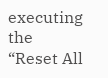executing the “Reset All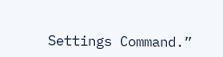Settings Command.”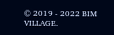© 2019 - 2022 BIM VILLAGE.